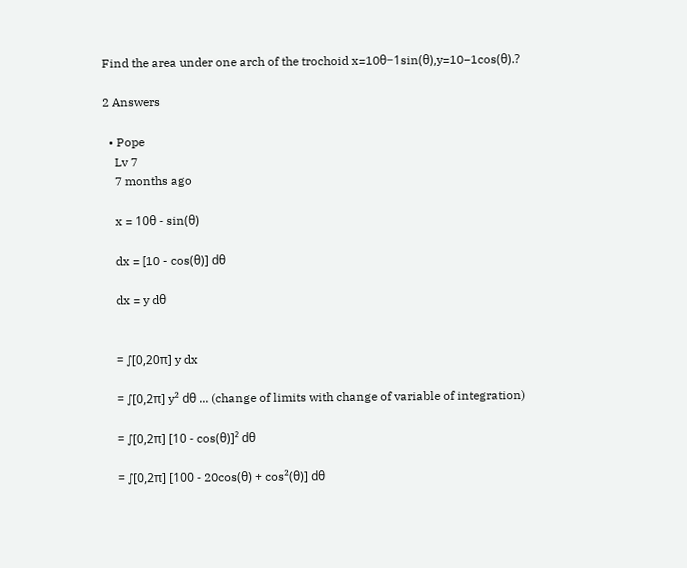Find the area under one arch of the trochoid x=10θ−1sin(θ),y=10−1cos(θ).?

2 Answers

  • Pope
    Lv 7
    7 months ago

    x = 10θ - sin(θ)

    dx = [10 - cos(θ)] dθ

    dx = y dθ


    = ∫[0,20π] y dx

    = ∫[0,2π] y² dθ ... (change of limits with change of variable of integration)

    = ∫[0,2π] [10 - cos(θ)]² dθ

    = ∫[0,2π] [100 - 20cos(θ) + cos²(θ)] dθ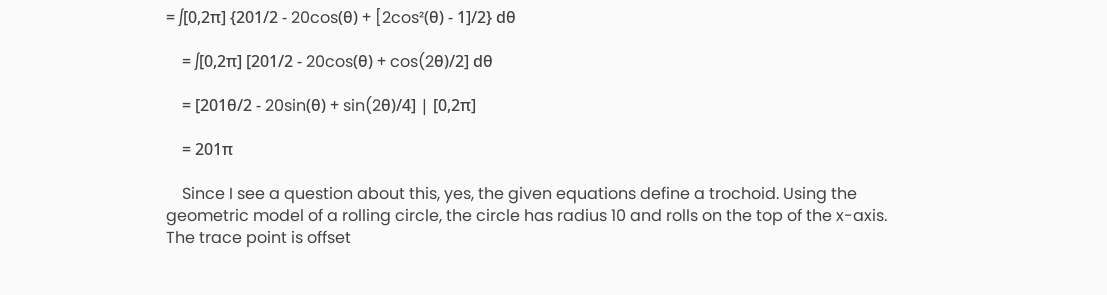= ∫[0,2π] {201/2 - 20cos(θ) + [2cos²(θ) - 1]/2} dθ

    = ∫[0,2π] [201/2 - 20cos(θ) + cos(2θ)/2] dθ

    = [201θ/2 - 20sin(θ) + sin(2θ)/4] | [0,2π]

    = 201π

    Since I see a question about this, yes, the given equations define a trochoid. Using the geometric model of a rolling circle, the circle has radius 10 and rolls on the top of the x-axis. The trace point is offset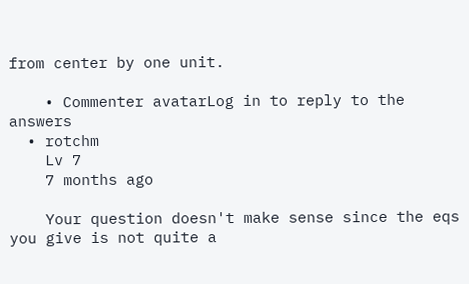from center by one unit.

    • Commenter avatarLog in to reply to the answers
  • rotchm
    Lv 7
    7 months ago

    Your question doesn't make sense since the eqs you give is not quite a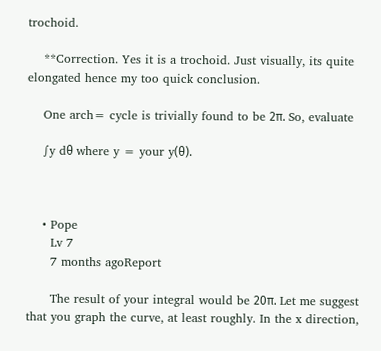trochoid.

    **Correction. Yes it is a trochoid. Just visually, its quite elongated hence my too quick conclusion.

    One arch= cycle is trivially found to be 2π. So, evaluate

    ∫y dθ where y = your y(θ).



    • Pope
      Lv 7
      7 months agoReport

      The result of your integral would be 20π. Let me suggest that you graph the curve, at least roughly. In the x direction,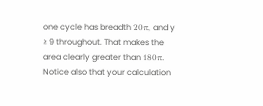one cycle has breadth 20π, and y ≥ 9 throughout. That makes the area clearly greater than 180π. Notice also that your calculation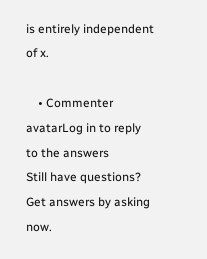is entirely independent of x.

    • Commenter avatarLog in to reply to the answers
Still have questions? Get answers by asking now.